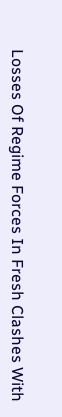Losses Of Regime Forces In Fresh Clashes With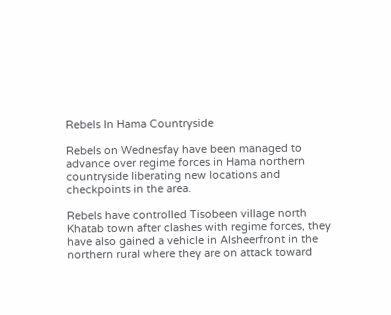Rebels In Hama Countryside

Rebels on Wednesfay have been managed to advance over regime forces in Hama northern countryside liberating new locations and checkpoints in the area.

Rebels have controlled Tisobeen village north Khatab town after clashes with regime forces, they have also gained a vehicle in Alsheerfront in the northern rural where they are on attack toward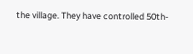the village. They have controlled 50th-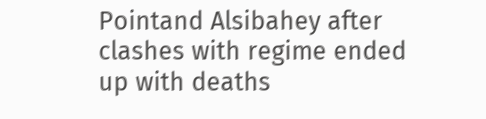Pointand Alsibahey after clashes with regime ended up with deaths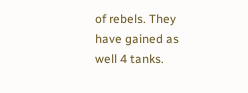of rebels. They have gained as well 4 tanks.